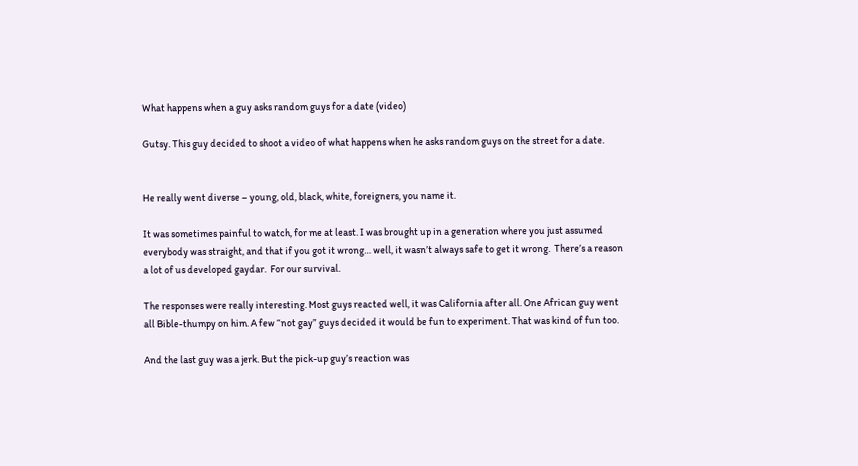What happens when a guy asks random guys for a date (video)

Gutsy. This guy decided to shoot a video of what happens when he asks random guys on the street for a date.


He really went diverse – young, old, black, white, foreigners, you name it.

It was sometimes painful to watch, for me at least. I was brought up in a generation where you just assumed everybody was straight, and that if you got it wrong… well, it wasn’t always safe to get it wrong.  There’s a reason a lot of us developed gaydar.  For our survival.

The responses were really interesting. Most guys reacted well, it was California after all. One African guy went all Bible-thumpy on him. A few “not gay” guys decided it would be fun to experiment. That was kind of fun too.

And the last guy was a jerk. But the pick-up guy’s reaction was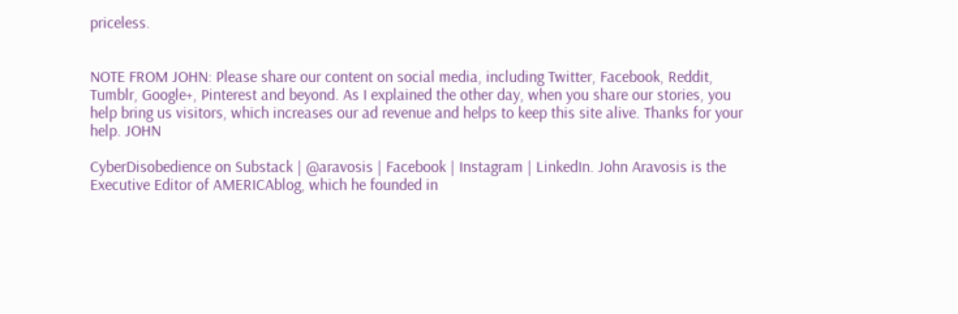priceless.


NOTE FROM JOHN: Please share our content on social media, including Twitter, Facebook, Reddit, Tumblr, Google+, Pinterest and beyond. As I explained the other day, when you share our stories, you help bring us visitors, which increases our ad revenue and helps to keep this site alive. Thanks for your help. JOHN

CyberDisobedience on Substack | @aravosis | Facebook | Instagram | LinkedIn. John Aravosis is the Executive Editor of AMERICAblog, which he founded in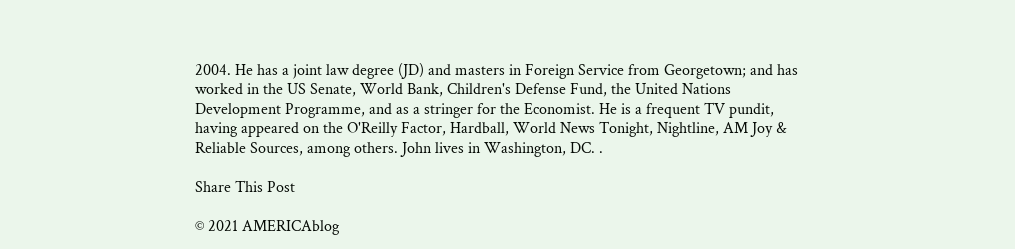2004. He has a joint law degree (JD) and masters in Foreign Service from Georgetown; and has worked in the US Senate, World Bank, Children's Defense Fund, the United Nations Development Programme, and as a stringer for the Economist. He is a frequent TV pundit, having appeared on the O'Reilly Factor, Hardball, World News Tonight, Nightline, AM Joy & Reliable Sources, among others. John lives in Washington, DC. .

Share This Post

© 2021 AMERICAblog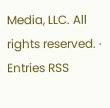Media, LLC. All rights reserved. · Entries RSS